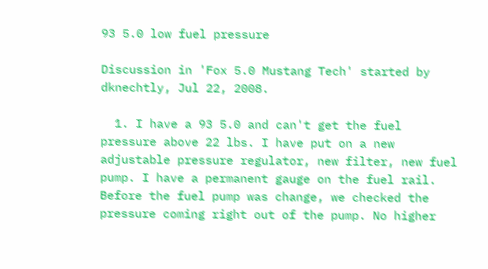93 5.0 low fuel pressure

Discussion in 'Fox 5.0 Mustang Tech' started by dknechtly, Jul 22, 2008.

  1. I have a 93 5.0 and can't get the fuel pressure above 22 lbs. I have put on a new adjustable pressure regulator, new filter, new fuel pump. I have a permanent gauge on the fuel rail. Before the fuel pump was change, we checked the pressure coming right out of the pump. No higher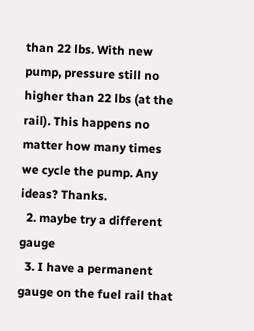than 22 lbs. With new pump, pressure still no higher than 22 lbs (at the rail). This happens no matter how many times we cycle the pump. Any ideas? Thanks.
  2. maybe try a different gauge
  3. I have a permanent gauge on the fuel rail that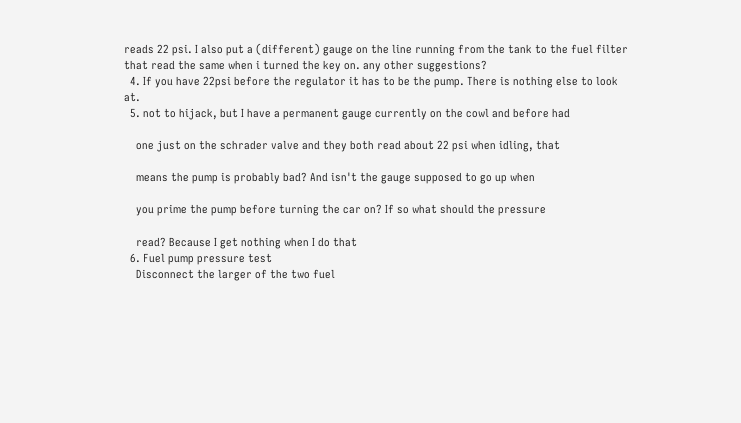reads 22 psi. I also put a (different) gauge on the line running from the tank to the fuel filter that read the same when i turned the key on. any other suggestions?
  4. If you have 22psi before the regulator it has to be the pump. There is nothing else to look at.
  5. not to hijack, but I have a permanent gauge currently on the cowl and before had

    one just on the schrader valve and they both read about 22 psi when idling, that

    means the pump is probably bad? And isn't the gauge supposed to go up when

    you prime the pump before turning the car on? If so what should the pressure

    read? Because I get nothing when I do that
  6. Fuel pump pressure test
    Disconnect the larger of the two fuel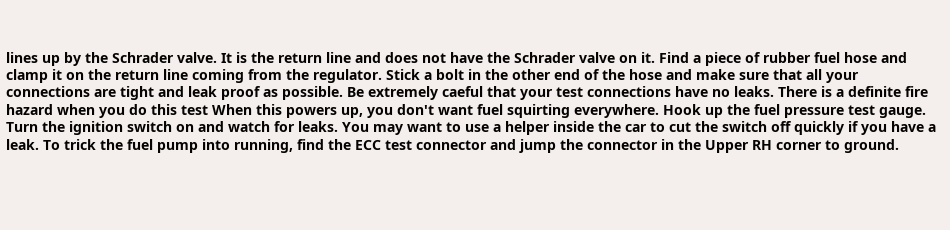lines up by the Schrader valve. It is the return line and does not have the Schrader valve on it. Find a piece of rubber fuel hose and clamp it on the return line coming from the regulator. Stick a bolt in the other end of the hose and make sure that all your connections are tight and leak proof as possible. Be extremely caeful that your test connections have no leaks. There is a definite fire hazard when you do this test When this powers up, you don't want fuel squirting everywhere. Hook up the fuel pressure test gauge. Turn the ignition switch on and watch for leaks. You may want to use a helper inside the car to cut the switch off quickly if you have a leak. To trick the fuel pump into running, find the ECC test connector and jump the connector in the Upper RH corner to ground.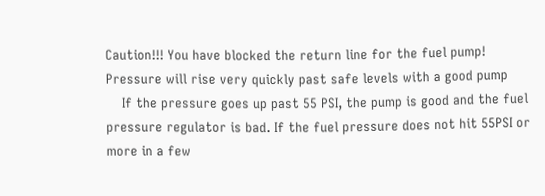Caution!!! You have blocked the return line for the fuel pump! Pressure will rise very quickly past safe levels with a good pump
    If the pressure goes up past 55 PSI, the pump is good and the fuel pressure regulator is bad. If the fuel pressure does not hit 55PSI or more in a few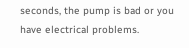seconds, the pump is bad or you have electrical problems.